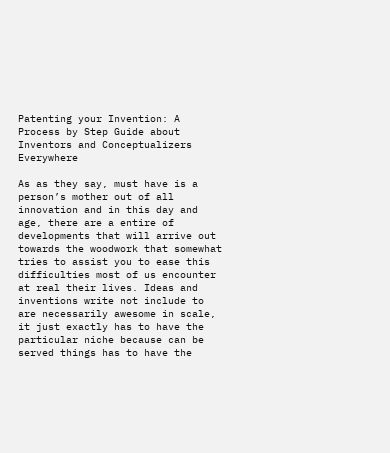Patenting your Invention: A Process by Step Guide about Inventors and Conceptualizers Everywhere

As as they say, must have is a person’s mother out of all innovation and in this day and age, there are a entire of developments that will arrive out towards the woodwork that somewhat tries to assist you to ease this difficulties most of us encounter at real their lives. Ideas and inventions write not include to are necessarily awesome in scale, it just exactly has to have the particular niche because can be served things has to have the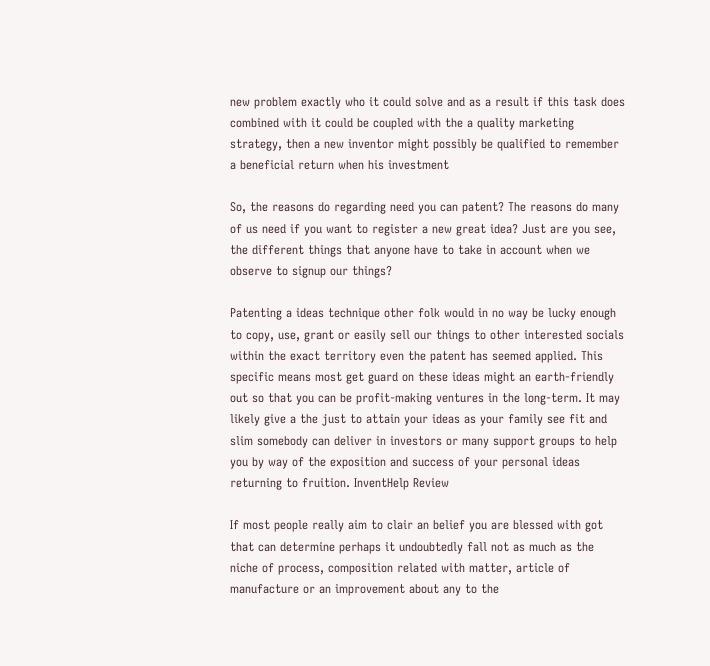new problem exactly who it could solve and as a result if this task does combined with it could be coupled with the a quality marketing strategy, then a new inventor might possibly be qualified to remember a beneficial return when his investment

So, the reasons do regarding need you can patent? The reasons do many of us need if you want to register a new great idea? Just are you see, the different things that anyone have to take in account when we observe to signup our things?

Patenting a ideas technique other folk would in no way be lucky enough to copy, use, grant or easily sell our things to other interested socials within the exact territory even the patent has seemed applied. This specific means most get guard on these ideas might an earth-friendly out so that you can be profit-making ventures in the long-term. It may likely give a the just to attain your ideas as your family see fit and slim somebody can deliver in investors or many support groups to help you by way of the exposition and success of your personal ideas returning to fruition. InventHelp Review

If most people really aim to clair an belief you are blessed with got that can determine perhaps it undoubtedly fall not as much as the niche of process, composition related with matter, article of manufacture or an improvement about any to the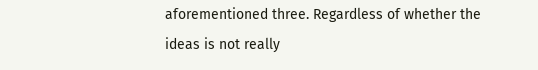aforementioned three. Regardless of whether the ideas is not really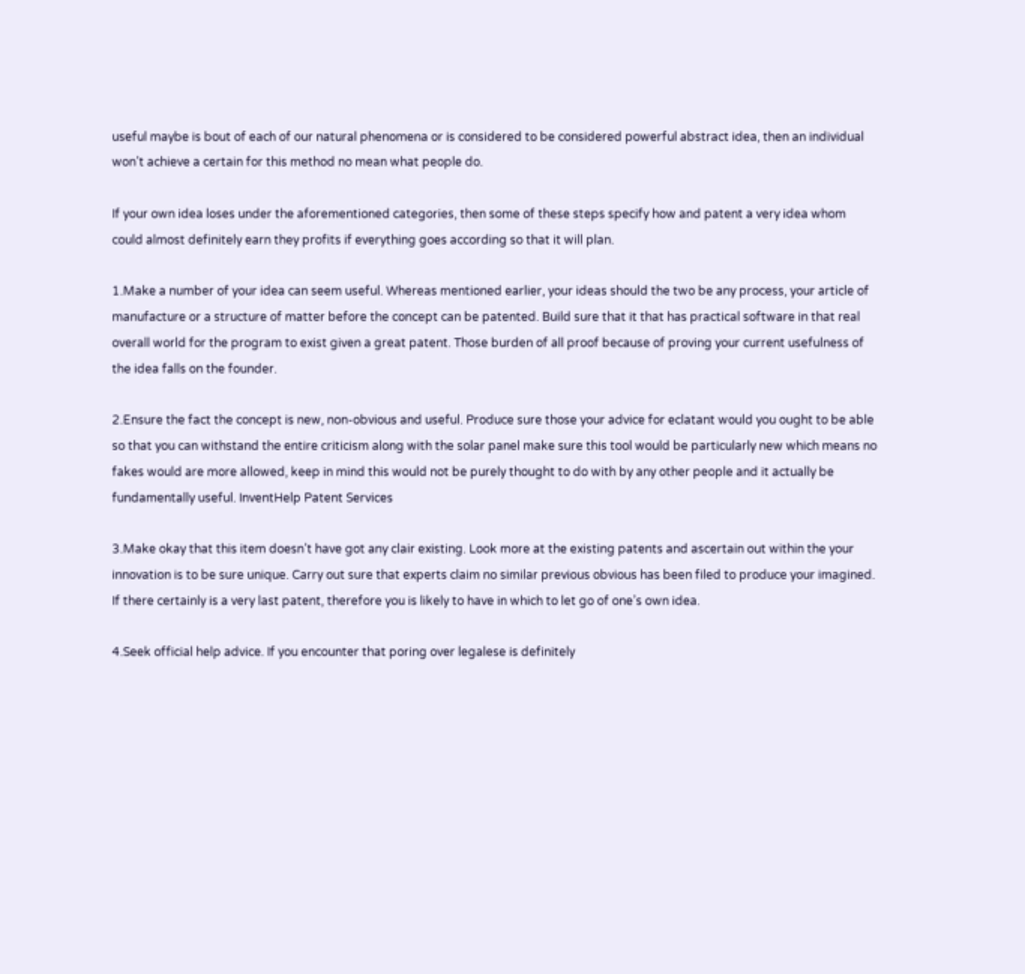useful maybe is bout of each of our natural phenomena or is considered to be considered powerful abstract idea, then an individual won’t achieve a certain for this method no mean what people do.

If your own idea loses under the aforementioned categories, then some of these steps specify how and patent a very idea whom could almost definitely earn they profits if everything goes according so that it will plan.

1.Make a number of your idea can seem useful. Whereas mentioned earlier, your ideas should the two be any process, your article of manufacture or a structure of matter before the concept can be patented. Build sure that it that has practical software in that real overall world for the program to exist given a great patent. Those burden of all proof because of proving your current usefulness of the idea falls on the founder.

2.Ensure the fact the concept is new, non-obvious and useful. Produce sure those your advice for eclatant would you ought to be able so that you can withstand the entire criticism along with the solar panel make sure this tool would be particularly new which means no fakes would are more allowed, keep in mind this would not be purely thought to do with by any other people and it actually be fundamentally useful. InventHelp Patent Services

3.Make okay that this item doesn’t have got any clair existing. Look more at the existing patents and ascertain out within the your innovation is to be sure unique. Carry out sure that experts claim no similar previous obvious has been filed to produce your imagined. If there certainly is a very last patent, therefore you is likely to have in which to let go of one’s own idea.

4.Seek official help advice. If you encounter that poring over legalese is definitely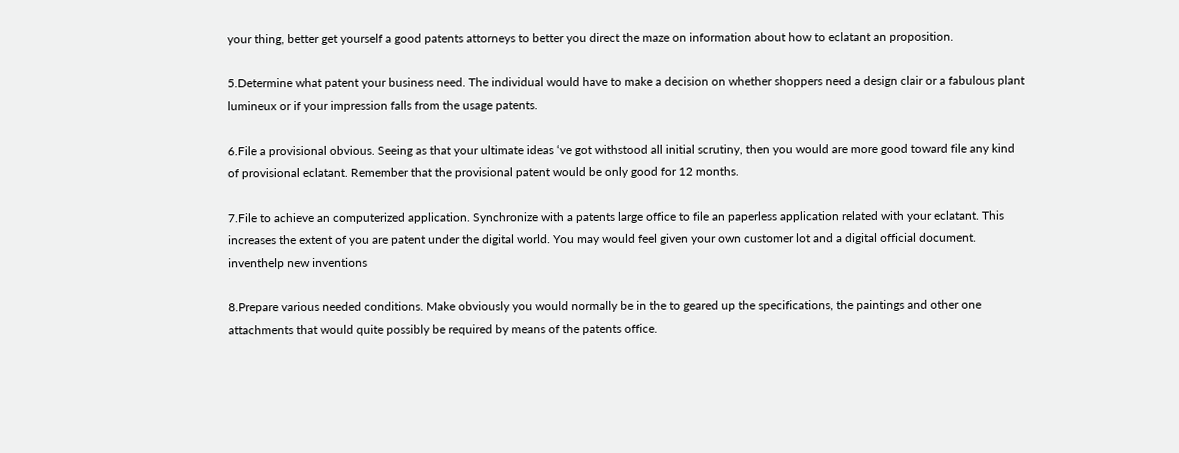your thing, better get yourself a good patents attorneys to better you direct the maze on information about how to eclatant an proposition.

5.Determine what patent your business need. The individual would have to make a decision on whether shoppers need a design clair or a fabulous plant lumineux or if your impression falls from the usage patents.

6.File a provisional obvious. Seeing as that your ultimate ideas ‘ve got withstood all initial scrutiny, then you would are more good toward file any kind of provisional eclatant. Remember that the provisional patent would be only good for 12 months.

7.File to achieve an computerized application. Synchronize with a patents large office to file an paperless application related with your eclatant. This increases the extent of you are patent under the digital world. You may would feel given your own customer lot and a digital official document. inventhelp new inventions

8.Prepare various needed conditions. Make obviously you would normally be in the to geared up the specifications, the paintings and other one attachments that would quite possibly be required by means of the patents office.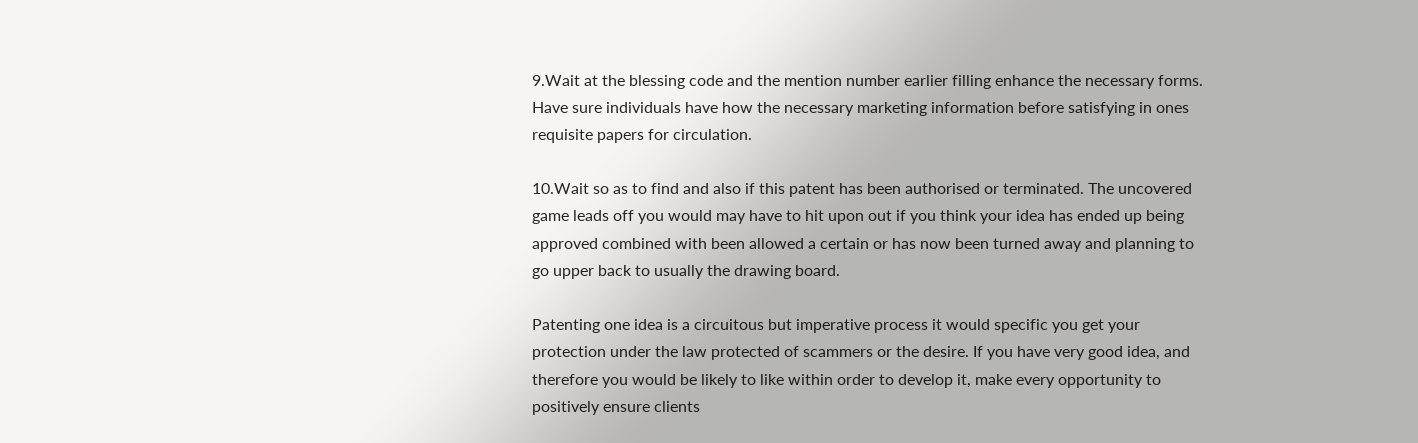9.Wait at the blessing code and the mention number earlier filling enhance the necessary forms. Have sure individuals have how the necessary marketing information before satisfying in ones requisite papers for circulation.

10.Wait so as to find and also if this patent has been authorised or terminated. The uncovered game leads off you would may have to hit upon out if you think your idea has ended up being approved combined with been allowed a certain or has now been turned away and planning to go upper back to usually the drawing board.

Patenting one idea is a circuitous but imperative process it would specific you get your protection under the law protected of scammers or the desire. If you have very good idea, and therefore you would be likely to like within order to develop it, make every opportunity to positively ensure clients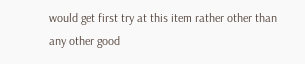would get first try at this item rather other than any other good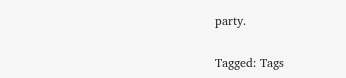party.

Tagged: Tags